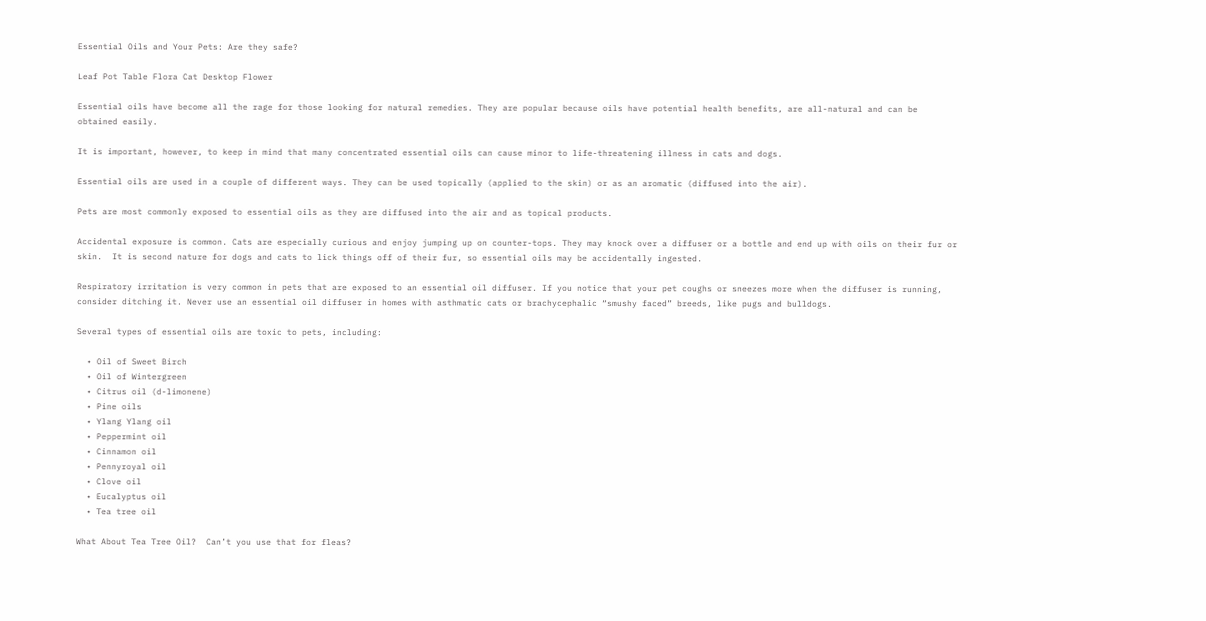Essential Oils and Your Pets: Are they safe?

Leaf Pot Table Flora Cat Desktop Flower

Essential oils have become all the rage for those looking for natural remedies. They are popular because oils have potential health benefits, are all-natural and can be obtained easily.

It is important, however, to keep in mind that many concentrated essential oils can cause minor to life-threatening illness in cats and dogs.

Essential oils are used in a couple of different ways. They can be used topically (applied to the skin) or as an aromatic (diffused into the air).

Pets are most commonly exposed to essential oils as they are diffused into the air and as topical products.

Accidental exposure is common. Cats are especially curious and enjoy jumping up on counter-tops. They may knock over a diffuser or a bottle and end up with oils on their fur or skin.  It is second nature for dogs and cats to lick things off of their fur, so essential oils may be accidentally ingested.

Respiratory irritation is very common in pets that are exposed to an essential oil diffuser. If you notice that your pet coughs or sneezes more when the diffuser is running, consider ditching it. Never use an essential oil diffuser in homes with asthmatic cats or brachycephalic “smushy faced” breeds, like pugs and bulldogs.

Several types of essential oils are toxic to pets, including:

  • Oil of Sweet Birch
  • Oil of Wintergreen
  • Citrus oil (d-limonene)
  • Pine oils
  • Ylang Ylang oil
  • Peppermint oil
  • Cinnamon oil
  • Pennyroyal oil
  • Clove oil
  • Eucalyptus oil
  • Tea tree oil

What About Tea Tree Oil?  Can’t you use that for fleas?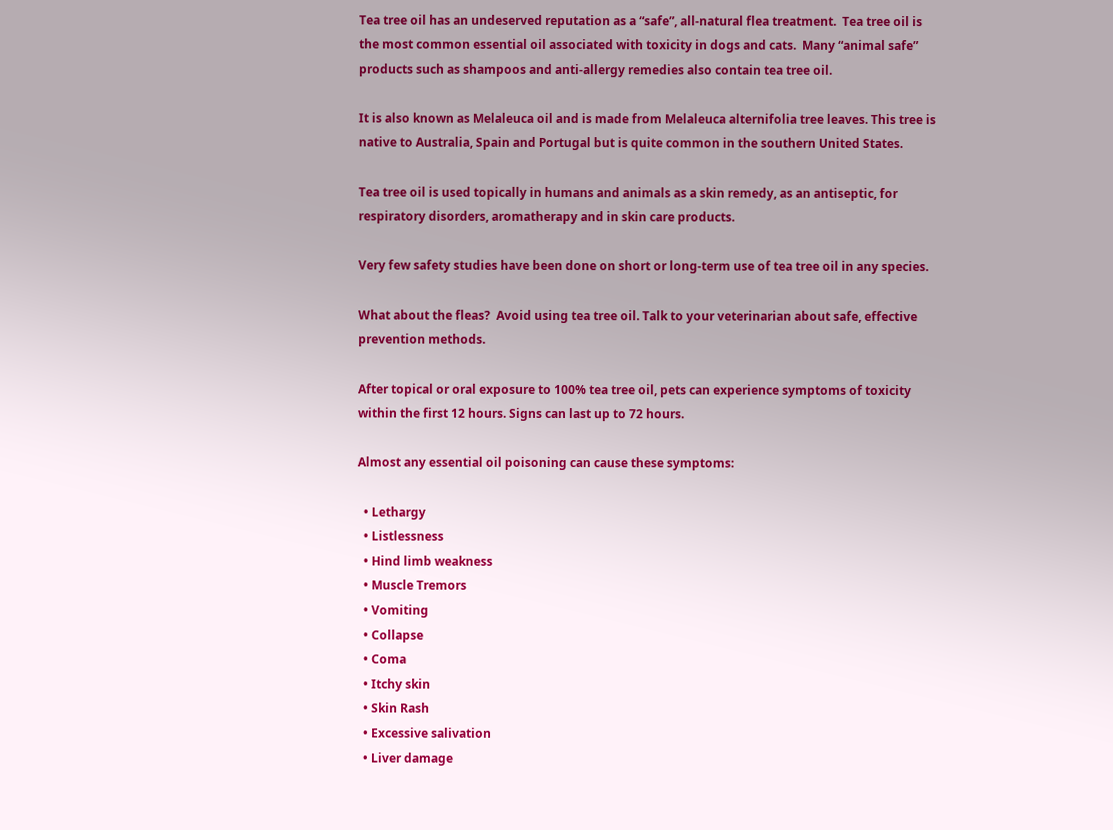Tea tree oil has an undeserved reputation as a “safe”, all-natural flea treatment.  Tea tree oil is the most common essential oil associated with toxicity in dogs and cats.  Many “animal safe” products such as shampoos and anti-allergy remedies also contain tea tree oil.

It is also known as Melaleuca oil and is made from Melaleuca alternifolia tree leaves. This tree is native to Australia, Spain and Portugal but is quite common in the southern United States.

Tea tree oil is used topically in humans and animals as a skin remedy, as an antiseptic, for respiratory disorders, aromatherapy and in skin care products.

Very few safety studies have been done on short or long-term use of tea tree oil in any species.

What about the fleas?  Avoid using tea tree oil. Talk to your veterinarian about safe, effective prevention methods.

After topical or oral exposure to 100% tea tree oil, pets can experience symptoms of toxicity within the first 12 hours. Signs can last up to 72 hours.

Almost any essential oil poisoning can cause these symptoms:

  • Lethargy
  • Listlessness
  • Hind limb weakness
  • Muscle Tremors
  • Vomiting
  • Collapse
  • Coma
  • Itchy skin
  • Skin Rash
  • Excessive salivation
  • Liver damage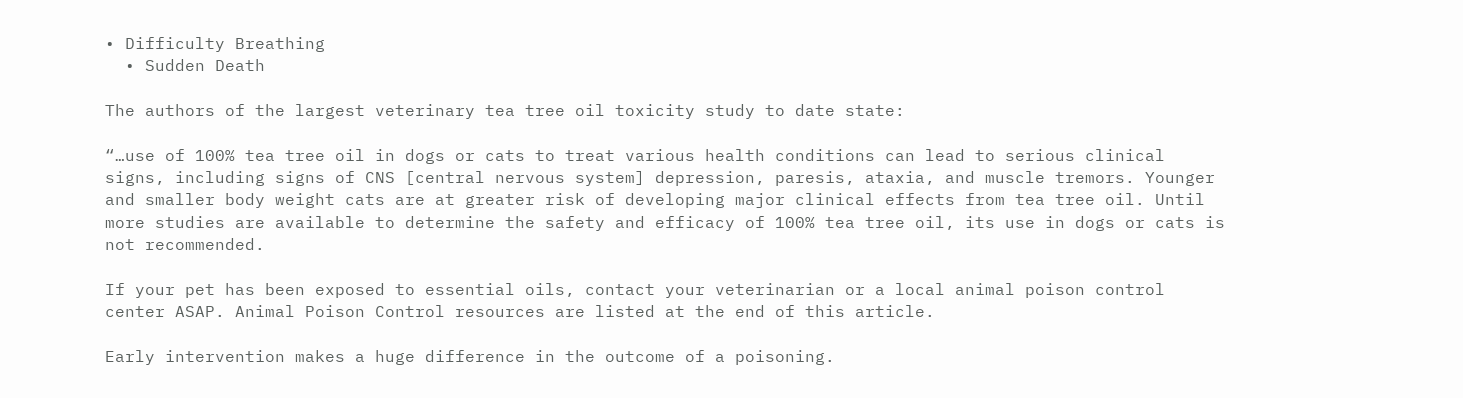• Difficulty Breathing
  • Sudden Death

The authors of the largest veterinary tea tree oil toxicity study to date state:

“…use of 100% tea tree oil in dogs or cats to treat various health conditions can lead to serious clinical signs, including signs of CNS [central nervous system] depression, paresis, ataxia, and muscle tremors. Younger and smaller body weight cats are at greater risk of developing major clinical effects from tea tree oil. Until more studies are available to determine the safety and efficacy of 100% tea tree oil, its use in dogs or cats is not recommended.

If your pet has been exposed to essential oils, contact your veterinarian or a local animal poison control center ASAP. Animal Poison Control resources are listed at the end of this article.

Early intervention makes a huge difference in the outcome of a poisoning.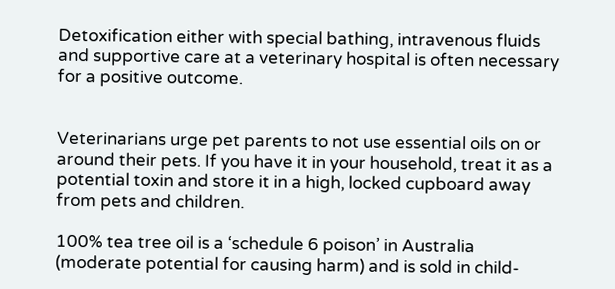Detoxification either with special bathing, intravenous fluids and supportive care at a veterinary hospital is often necessary for a positive outcome.


Veterinarians urge pet parents to not use essential oils on or around their pets. If you have it in your household, treat it as a potential toxin and store it in a high, locked cupboard away from pets and children.

100% tea tree oil is a ‘schedule 6 poison’ in Australia (moderate potential for causing harm) and is sold in child-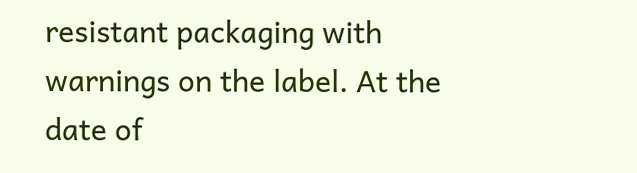resistant packaging with warnings on the label. At the date of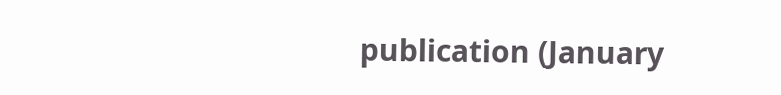publication (January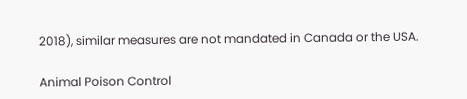2018), similar measures are not mandated in Canada or the USA.

Animal Poison Control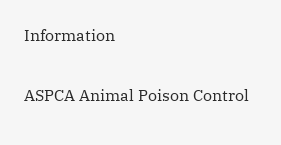Information

ASPCA Animal Poison Control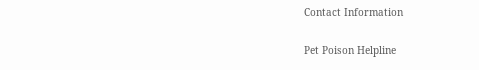Contact Information

Pet Poison Helpline